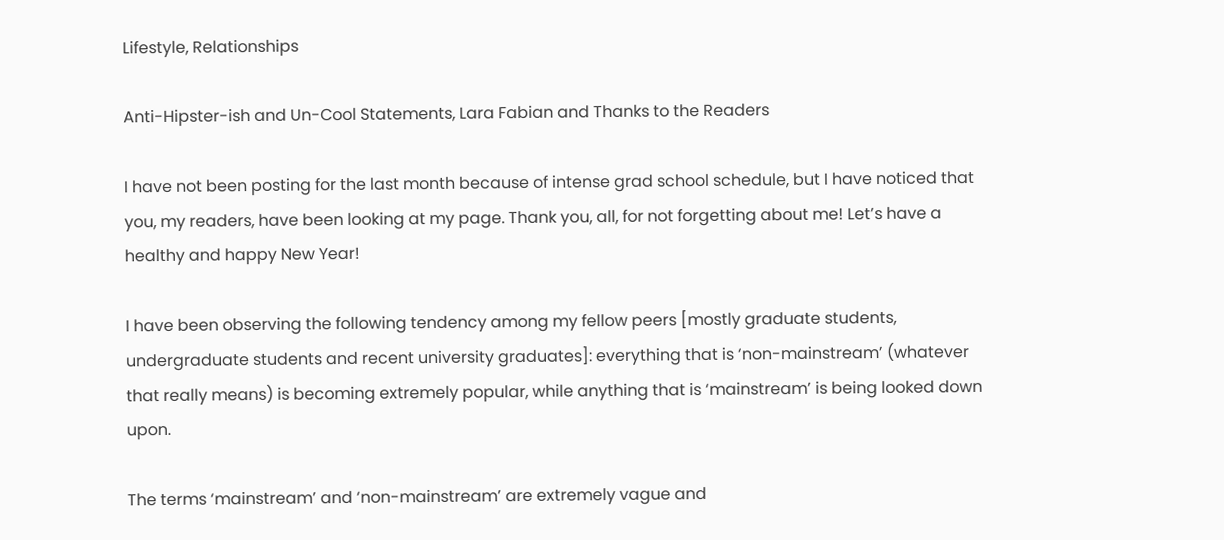Lifestyle, Relationships

Anti-Hipster-ish and Un-Cool Statements, Lara Fabian and Thanks to the Readers

I have not been posting for the last month because of intense grad school schedule, but I have noticed that you, my readers, have been looking at my page. Thank you, all, for not forgetting about me! Let’s have a healthy and happy New Year!

I have been observing the following tendency among my fellow peers [mostly graduate students, undergraduate students and recent university graduates]: everything that is ‘non-mainstream’ (whatever that really means) is becoming extremely popular, while anything that is ‘mainstream’ is being looked down upon.

The terms ‘mainstream’ and ‘non-mainstream’ are extremely vague and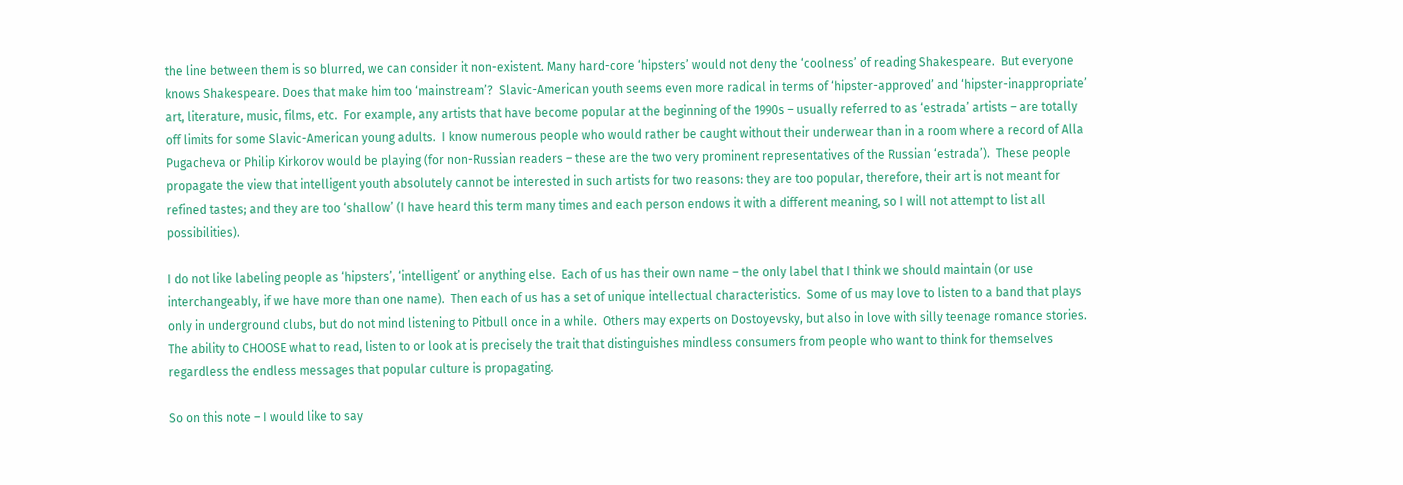the line between them is so blurred, we can consider it non-existent. Many hard-core ‘hipsters’ would not deny the ‘coolness’ of reading Shakespeare.  But everyone knows Shakespeare. Does that make him too ‘mainstream’?  Slavic-American youth seems even more radical in terms of ‘hipster-approved’ and ‘hipster-inappropriate’ art, literature, music, films, etc.  For example, any artists that have become popular at the beginning of the 1990s – usually referred to as ‘estrada’ artists – are totally off limits for some Slavic-American young adults.  I know numerous people who would rather be caught without their underwear than in a room where a record of Alla Pugacheva or Philip Kirkorov would be playing (for non-Russian readers – these are the two very prominent representatives of the Russian ‘estrada’).  These people propagate the view that intelligent youth absolutely cannot be interested in such artists for two reasons: they are too popular, therefore, their art is not meant for refined tastes; and they are too ‘shallow’ (I have heard this term many times and each person endows it with a different meaning, so I will not attempt to list all possibilities).

I do not like labeling people as ‘hipsters’, ‘intelligent’ or anything else.  Each of us has their own name – the only label that I think we should maintain (or use interchangeably, if we have more than one name).  Then each of us has a set of unique intellectual characteristics.  Some of us may love to listen to a band that plays only in underground clubs, but do not mind listening to Pitbull once in a while.  Others may experts on Dostoyevsky, but also in love with silly teenage romance stories.  The ability to CHOOSE what to read, listen to or look at is precisely the trait that distinguishes mindless consumers from people who want to think for themselves regardless the endless messages that popular culture is propagating.

So on this note – I would like to say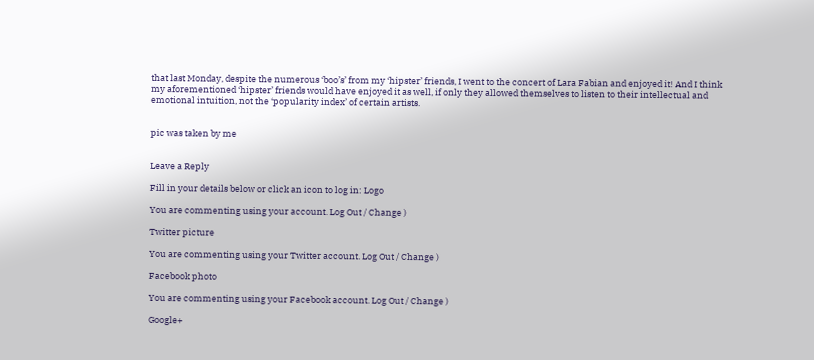that last Monday, despite the numerous ‘boo’s’ from my ‘hipster’ friends, I went to the concert of Lara Fabian and enjoyed it! And I think my aforementioned ‘hipster’ friends would have enjoyed it as well, if only they allowed themselves to listen to their intellectual and emotional intuition, not the ‘popularity index’ of certain artists.


pic was taken by me


Leave a Reply

Fill in your details below or click an icon to log in: Logo

You are commenting using your account. Log Out / Change )

Twitter picture

You are commenting using your Twitter account. Log Out / Change )

Facebook photo

You are commenting using your Facebook account. Log Out / Change )

Google+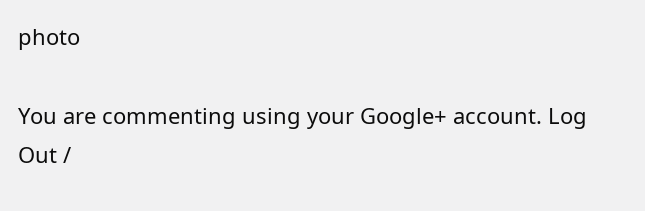photo

You are commenting using your Google+ account. Log Out /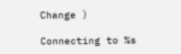Change )

Connecting to %s